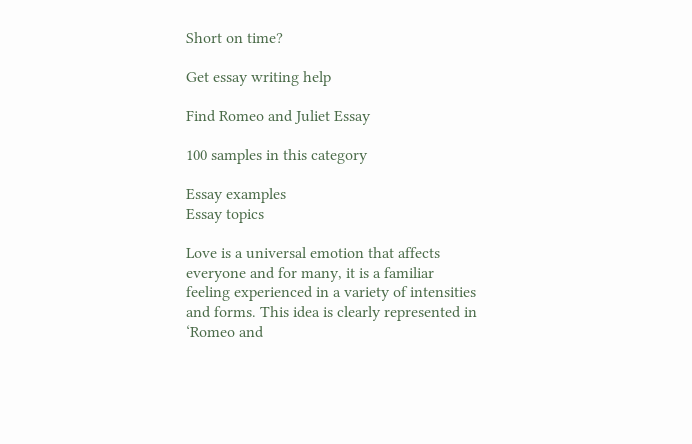Short on time?

Get essay writing help

Find Romeo and Juliet Essay

100 samples in this category

Essay examples
Essay topics

Love is a universal emotion that affects everyone and for many, it is a familiar feeling experienced in a variety of intensities and forms. This idea is clearly represented in ‘Romeo and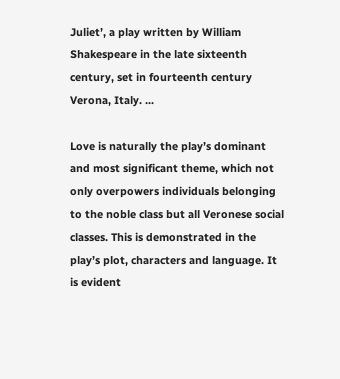Juliet’, a play written by William Shakespeare in the late sixteenth century, set in fourteenth century Verona, Italy. ...

Love is naturally the play’s dominant and most significant theme, which not only overpowers individuals belonging to the noble class but all Veronese social classes. This is demonstrated in the play’s plot, characters and language. It is evident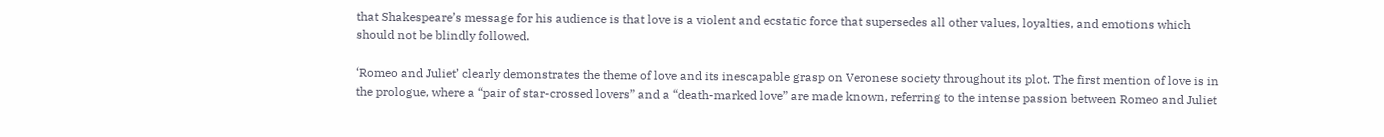that Shakespeare’s message for his audience is that love is a violent and ecstatic force that supersedes all other values, loyalties, and emotions which should not be blindly followed.

‘Romeo and Juliet’ clearly demonstrates the theme of love and its inescapable grasp on Veronese society throughout its plot. The first mention of love is in the prologue, where a “pair of star-crossed lovers” and a “death-marked love” are made known, referring to the intense passion between Romeo and Juliet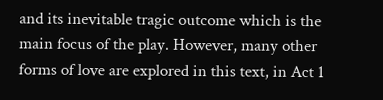and its inevitable tragic outcome which is the main focus of the play. However, many other forms of love are explored in this text, in Act 1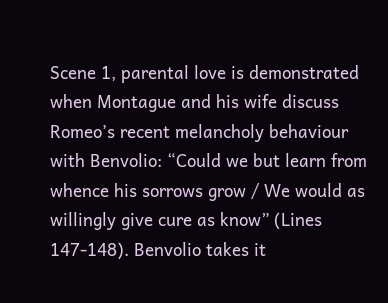Scene 1, parental love is demonstrated when Montague and his wife discuss Romeo’s recent melancholy behaviour with Benvolio: “Could we but learn from whence his sorrows grow / We would as willingly give cure as know” (Lines 147-148). Benvolio takes it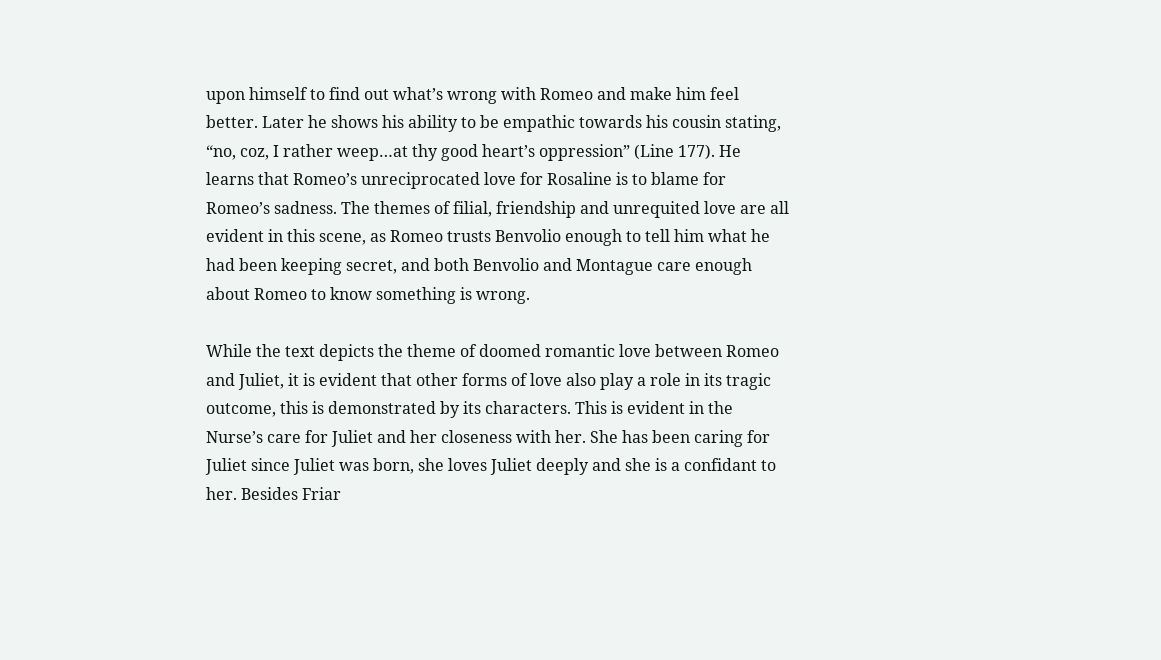upon himself to find out what’s wrong with Romeo and make him feel better. Later he shows his ability to be empathic towards his cousin stating, “no, coz, I rather weep…at thy good heart’s oppression” (Line 177). He learns that Romeo’s unreciprocated love for Rosaline is to blame for Romeo’s sadness. The themes of filial, friendship and unrequited love are all evident in this scene, as Romeo trusts Benvolio enough to tell him what he had been keeping secret, and both Benvolio and Montague care enough about Romeo to know something is wrong.

While the text depicts the theme of doomed romantic love between Romeo and Juliet, it is evident that other forms of love also play a role in its tragic outcome, this is demonstrated by its characters. This is evident in the Nurse’s care for Juliet and her closeness with her. She has been caring for Juliet since Juliet was born, she loves Juliet deeply and she is a confidant to her. Besides Friar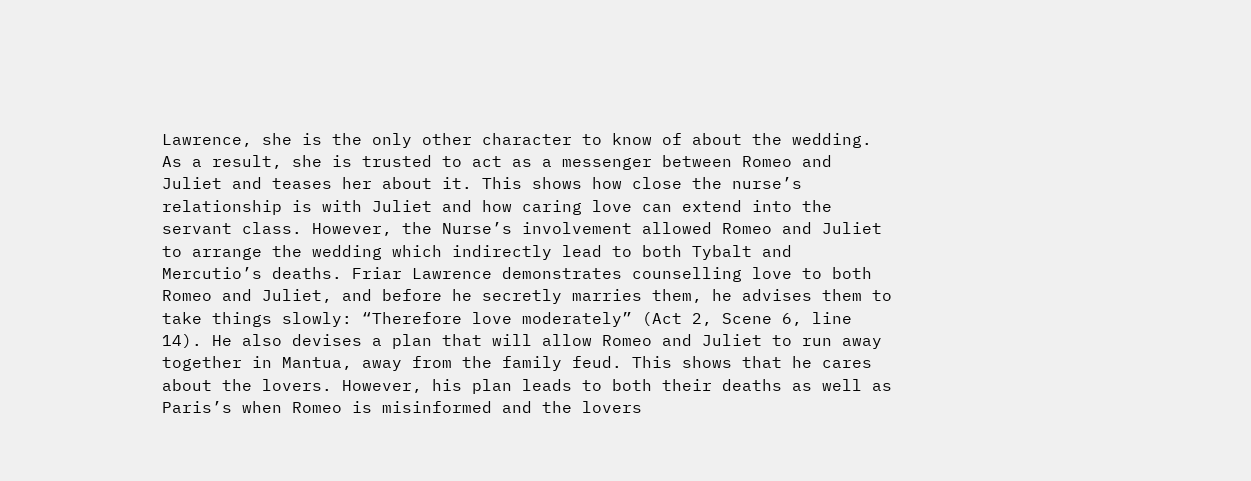Lawrence, she is the only other character to know of about the wedding. As a result, she is trusted to act as a messenger between Romeo and Juliet and teases her about it. This shows how close the nurse’s relationship is with Juliet and how caring love can extend into the servant class. However, the Nurse’s involvement allowed Romeo and Juliet to arrange the wedding which indirectly lead to both Tybalt and Mercutio’s deaths. Friar Lawrence demonstrates counselling love to both Romeo and Juliet, and before he secretly marries them, he advises them to take things slowly: “Therefore love moderately” (Act 2, Scene 6, line 14). He also devises a plan that will allow Romeo and Juliet to run away together in Mantua, away from the family feud. This shows that he cares about the lovers. However, his plan leads to both their deaths as well as Paris’s when Romeo is misinformed and the lovers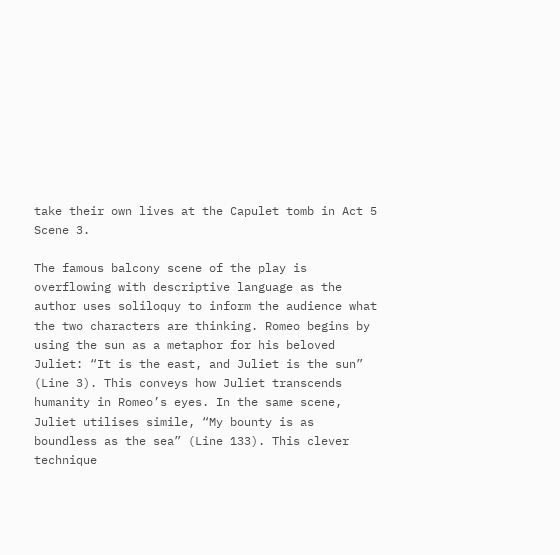take their own lives at the Capulet tomb in Act 5 Scene 3.

The famous balcony scene of the play is overflowing with descriptive language as the author uses soliloquy to inform the audience what the two characters are thinking. Romeo begins by using the sun as a metaphor for his beloved Juliet: “It is the east, and Juliet is the sun” (Line 3). This conveys how Juliet transcends humanity in Romeo’s eyes. In the same scene, Juliet utilises simile, “My bounty is as boundless as the sea” (Line 133). This clever technique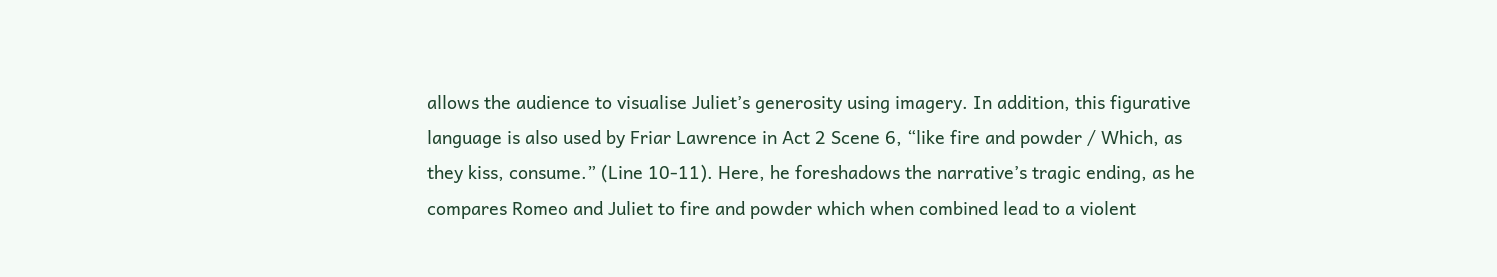allows the audience to visualise Juliet’s generosity using imagery. In addition, this figurative language is also used by Friar Lawrence in Act 2 Scene 6, “like fire and powder / Which, as they kiss, consume.” (Line 10-11). Here, he foreshadows the narrative’s tragic ending, as he compares Romeo and Juliet to fire and powder which when combined lead to a violent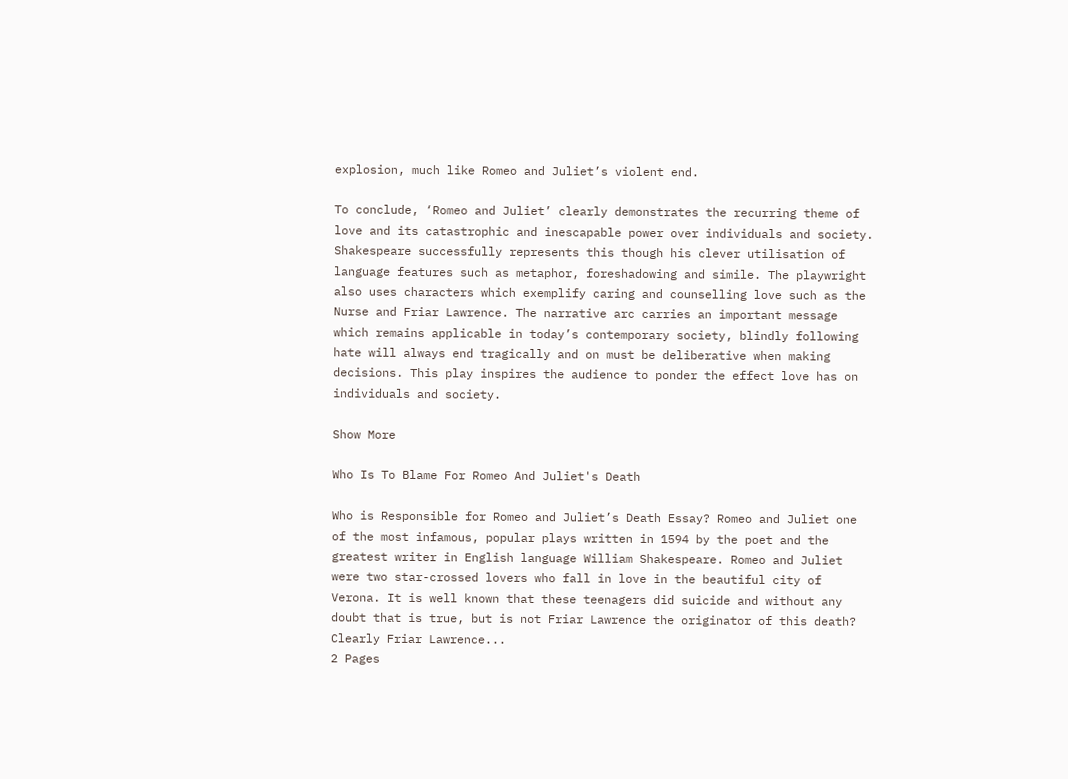explosion, much like Romeo and Juliet’s violent end.

To conclude, ‘Romeo and Juliet’ clearly demonstrates the recurring theme of love and its catastrophic and inescapable power over individuals and society. Shakespeare successfully represents this though his clever utilisation of language features such as metaphor, foreshadowing and simile. The playwright also uses characters which exemplify caring and counselling love such as the Nurse and Friar Lawrence. The narrative arc carries an important message which remains applicable in today’s contemporary society, blindly following hate will always end tragically and on must be deliberative when making decisions. This play inspires the audience to ponder the effect love has on individuals and society.

Show More

Who Is To Blame For Romeo And Juliet's Death

Who is Responsible for Romeo and Juliet’s Death Essay? Romeo and Juliet one of the most infamous, popular plays written in 1594 by the poet and the greatest writer in English language William Shakespeare. Romeo and Juliet were two star-crossed lovers who fall in love in the beautiful city of Verona. It is well known that these teenagers did suicide and without any doubt that is true, but is not Friar Lawrence the originator of this death? Clearly Friar Lawrence...
2 Pages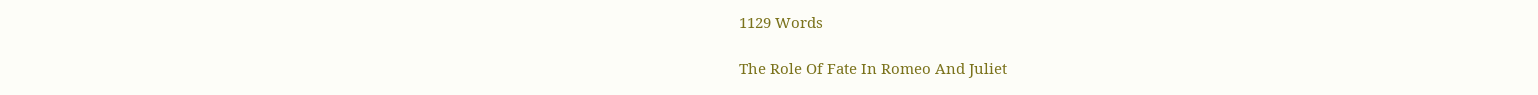1129 Words

The Role Of Fate In Romeo And Juliet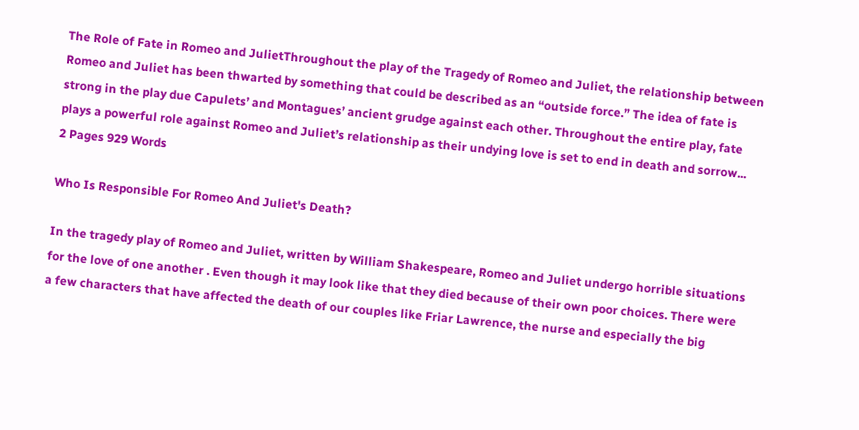The Role of Fate in Romeo and JulietThroughout the play of the Tragedy of Romeo and Juliet, the relationship between Romeo and Juliet has been thwarted by something that could be described as an “outside force.” The idea of fate is strong in the play due Capulets’ and Montagues’ ancient grudge against each other. Throughout the entire play, fate plays a powerful role against Romeo and Juliet’s relationship as their undying love is set to end in death and sorrow...
2 Pages 929 Words

Who Is Responsible For Romeo And Juliet's Death?

In the tragedy play of Romeo and Juliet, written by William Shakespeare, Romeo and Juliet undergo horrible situations for the love of one another . Even though it may look like that they died because of their own poor choices. There were a few characters that have affected the death of our couples like Friar Lawrence, the nurse and especially the big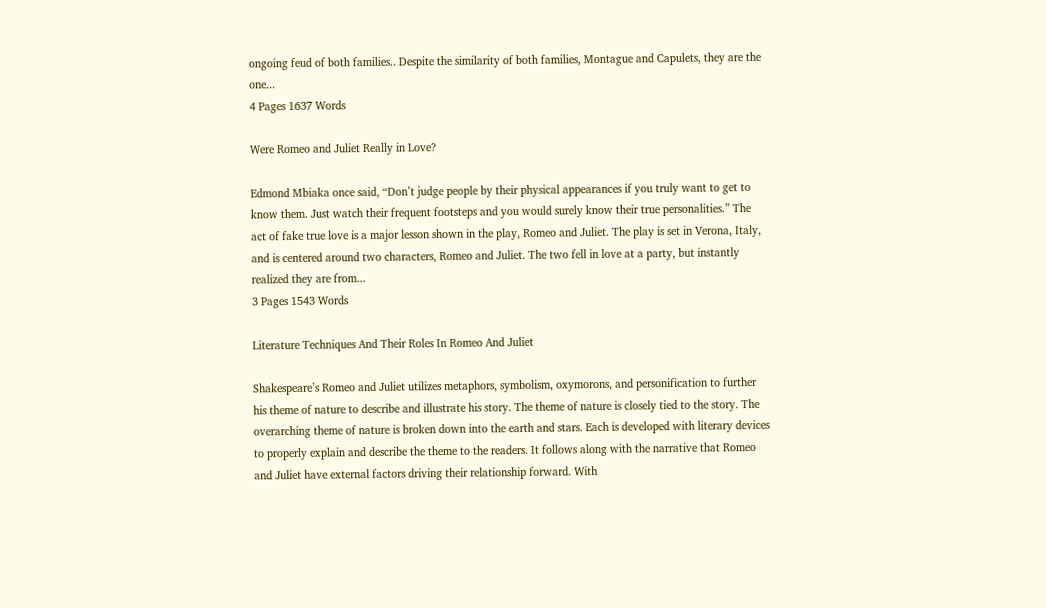ongoing feud of both families.. Despite the similarity of both families, Montague and Capulets, they are the one...
4 Pages 1637 Words

Were Romeo and Juliet Really in Love?

Edmond Mbiaka once said, “Don’t judge people by their physical appearances if you truly want to get to know them. Just watch their frequent footsteps and you would surely know their true personalities.” The act of fake true love is a major lesson shown in the play, Romeo and Juliet. The play is set in Verona, Italy, and is centered around two characters, Romeo and Juliet. The two fell in love at a party, but instantly realized they are from...
3 Pages 1543 Words

Literature Techniques And Their Roles In Romeo And Juliet

Shakespeare’s Romeo and Juliet utilizes metaphors, symbolism, oxymorons, and personification to further his theme of nature to describe and illustrate his story. The theme of nature is closely tied to the story. The overarching theme of nature is broken down into the earth and stars. Each is developed with literary devices to properly explain and describe the theme to the readers. It follows along with the narrative that Romeo and Juliet have external factors driving their relationship forward. With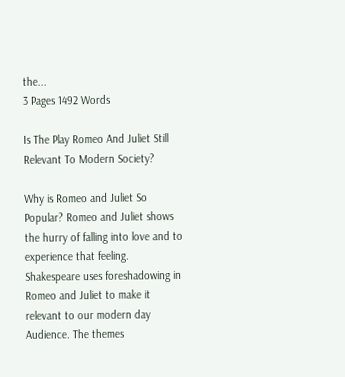the...
3 Pages 1492 Words

Is The Play Romeo And Juliet Still Relevant To Modern Society?

Why is Romeo and Juliet So Popular? Romeo and Juliet shows the hurry of falling into love and to experience that feeling. Shakespeare uses foreshadowing in Romeo and Juliet to make it relevant to our modern day Audience. The themes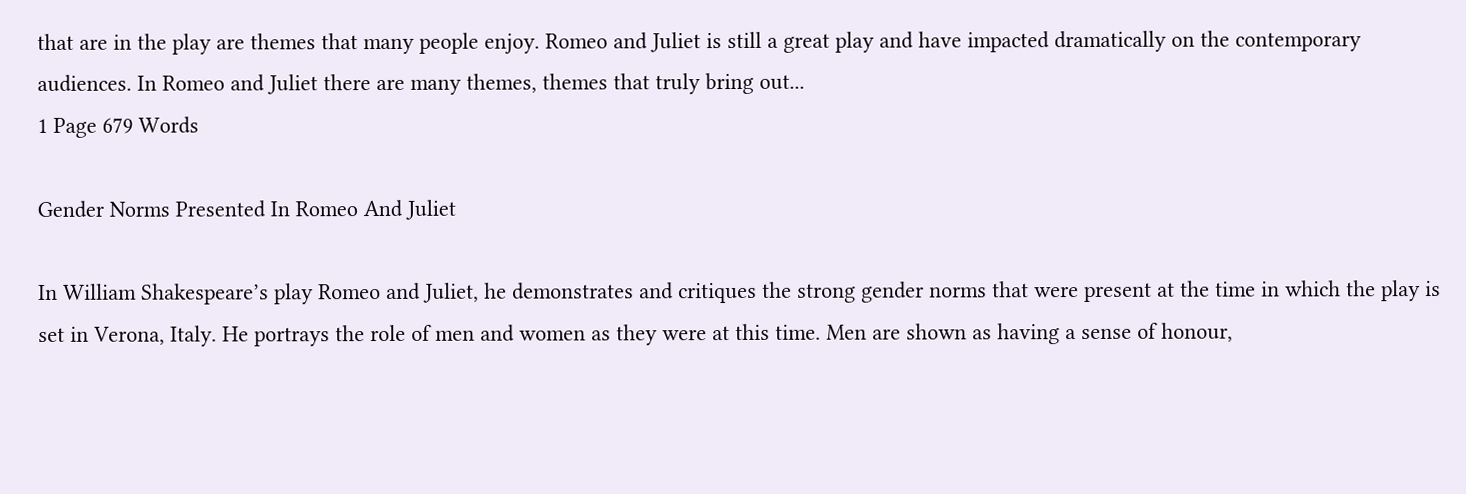that are in the play are themes that many people enjoy. Romeo and Juliet is still a great play and have impacted dramatically on the contemporary audiences. In Romeo and Juliet there are many themes, themes that truly bring out...
1 Page 679 Words

Gender Norms Presented In Romeo And Juliet

In William Shakespeare’s play Romeo and Juliet, he demonstrates and critiques the strong gender norms that were present at the time in which the play is set in Verona, Italy. He portrays the role of men and women as they were at this time. Men are shown as having a sense of honour,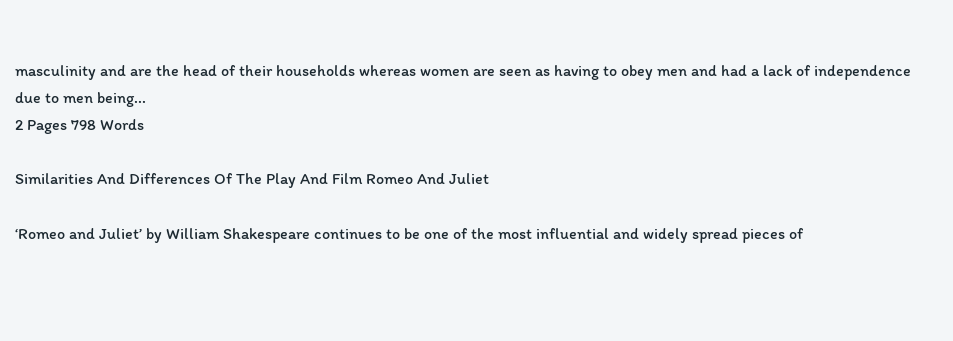masculinity and are the head of their households whereas women are seen as having to obey men and had a lack of independence due to men being...
2 Pages 798 Words

Similarities And Differences Of The Play And Film Romeo And Juliet

‘Romeo and Juliet’ by William Shakespeare continues to be one of the most influential and widely spread pieces of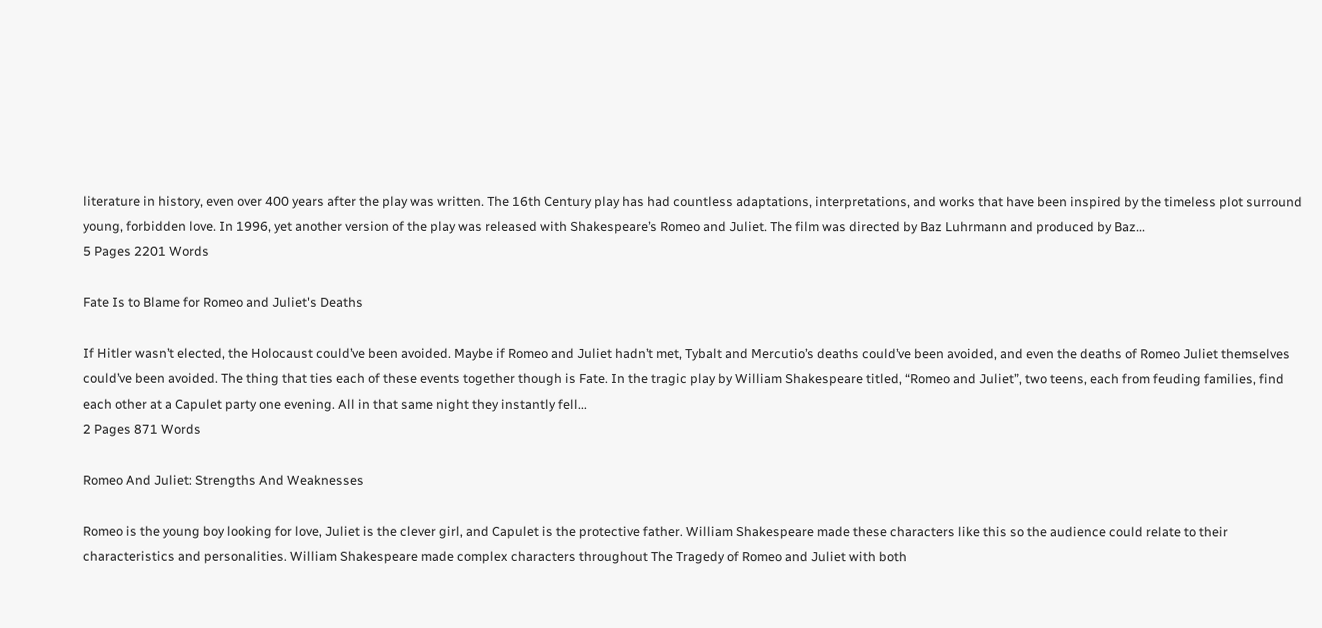literature in history, even over 400 years after the play was written. The 16th Century play has had countless adaptations, interpretations, and works that have been inspired by the timeless plot surround young, forbidden love. In 1996, yet another version of the play was released with Shakespeare’s Romeo and Juliet. The film was directed by Baz Luhrmann and produced by Baz...
5 Pages 2201 Words

Fate Is to Blame for Romeo and Juliet's Deaths

If Hitler wasn’t elected, the Holocaust could’ve been avoided. Maybe if Romeo and Juliet hadn’t met, Tybalt and Mercutio’s deaths could’ve been avoided, and even the deaths of Romeo Juliet themselves could’ve been avoided. The thing that ties each of these events together though is Fate. In the tragic play by William Shakespeare titled, “Romeo and Juliet”, two teens, each from feuding families, find each other at a Capulet party one evening. All in that same night they instantly fell...
2 Pages 871 Words

Romeo And Juliet: Strengths And Weaknesses

Romeo is the young boy looking for love, Juliet is the clever girl, and Capulet is the protective father. William Shakespeare made these characters like this so the audience could relate to their characteristics and personalities. William Shakespeare made complex characters throughout The Tragedy of Romeo and Juliet with both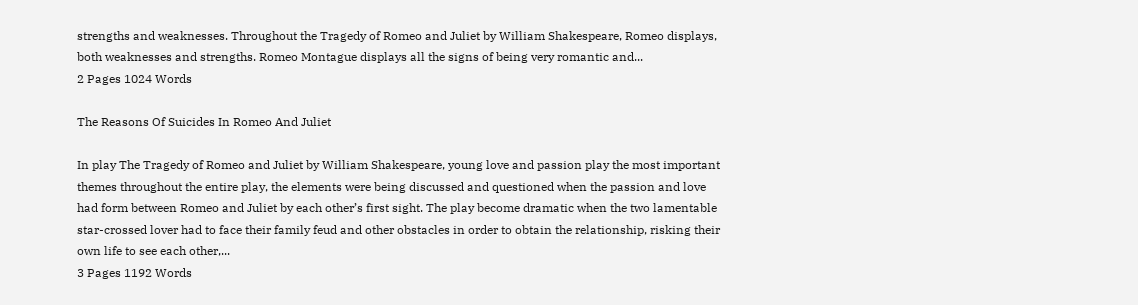strengths and weaknesses. Throughout the Tragedy of Romeo and Juliet by William Shakespeare, Romeo displays, both weaknesses and strengths. Romeo Montague displays all the signs of being very romantic and...
2 Pages 1024 Words

The Reasons Of Suicides In Romeo And Juliet

In play The Tragedy of Romeo and Juliet by William Shakespeare, young love and passion play the most important themes throughout the entire play, the elements were being discussed and questioned when the passion and love had form between Romeo and Juliet by each other’s first sight. The play become dramatic when the two lamentable star-crossed lover had to face their family feud and other obstacles in order to obtain the relationship, risking their own life to see each other,...
3 Pages 1192 Words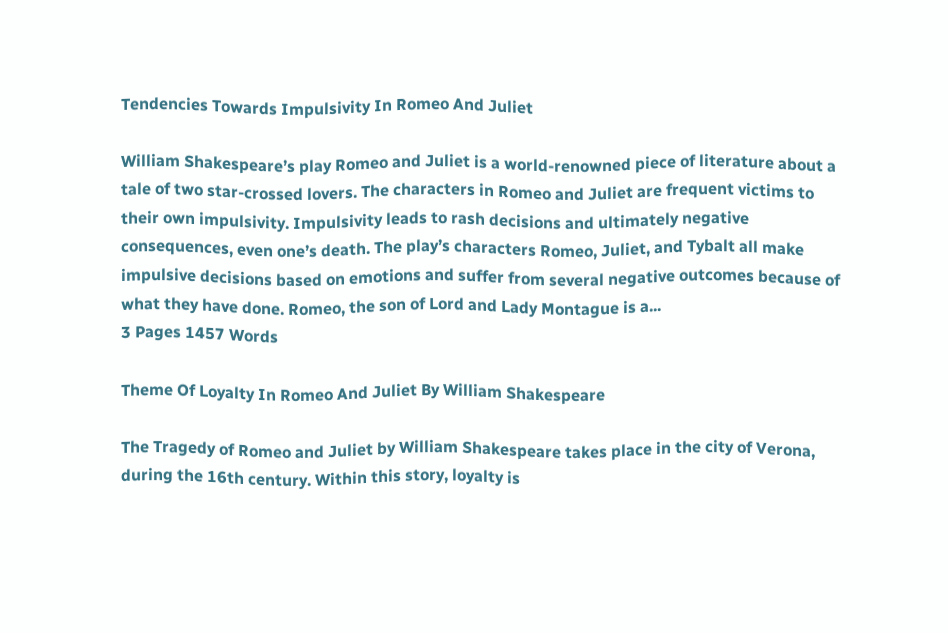Tendencies Towards Impulsivity In Romeo And Juliet

William Shakespeare’s play Romeo and Juliet is a world-renowned piece of literature about a tale of two star-crossed lovers. The characters in Romeo and Juliet are frequent victims to their own impulsivity. Impulsivity leads to rash decisions and ultimately negative consequences, even one’s death. The play’s characters Romeo, Juliet, and Tybalt all make impulsive decisions based on emotions and suffer from several negative outcomes because of what they have done. Romeo, the son of Lord and Lady Montague is a...
3 Pages 1457 Words

Theme Of Loyalty In Romeo And Juliet By William Shakespeare

The Tragedy of Romeo and Juliet by William Shakespeare takes place in the city of Verona, during the 16th century. Within this story, loyalty is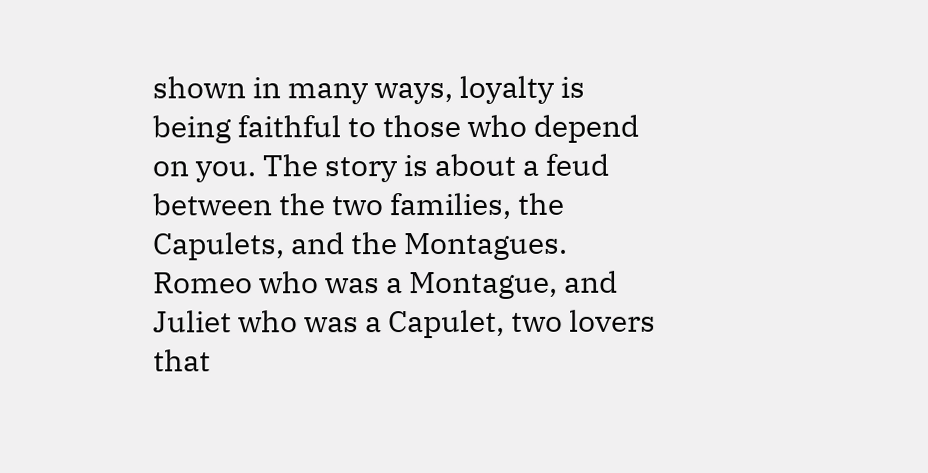shown in many ways, loyalty is being faithful to those who depend on you. The story is about a feud between the two families, the Capulets, and the Montagues. Romeo who was a Montague, and Juliet who was a Capulet, two lovers that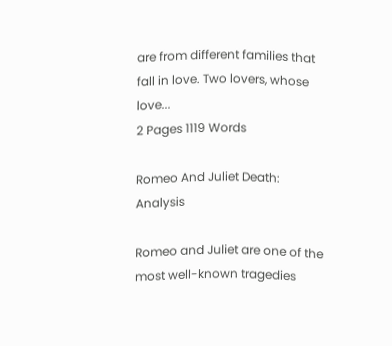are from different families that fall in love. Two lovers, whose love...
2 Pages 1119 Words

Romeo And Juliet Death: Analysis

Romeo and Juliet are one of the most well-known tragedies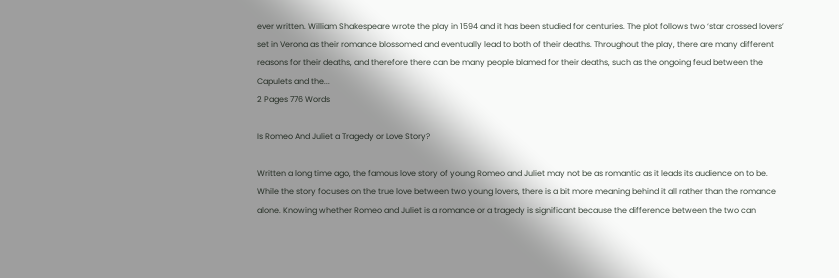ever written. William Shakespeare wrote the play in 1594 and it has been studied for centuries. The plot follows two ‘star crossed lovers’ set in Verona as their romance blossomed and eventually lead to both of their deaths. Throughout the play, there are many different reasons for their deaths, and therefore there can be many people blamed for their deaths, such as the ongoing feud between the Capulets and the...
2 Pages 776 Words

Is Romeo And Juliet a Tragedy or Love Story?

Written a long time ago, the famous love story of young Romeo and Juliet may not be as romantic as it leads its audience on to be. While the story focuses on the true love between two young lovers, there is a bit more meaning behind it all rather than the romance alone. Knowing whether Romeo and Juliet is a romance or a tragedy is significant because the difference between the two can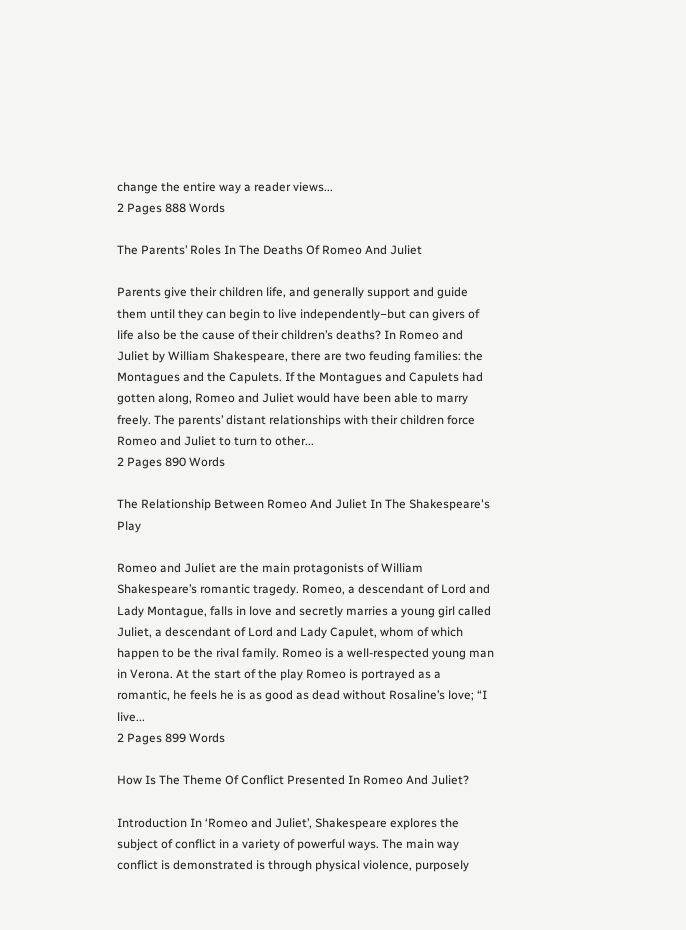change the entire way a reader views...
2 Pages 888 Words

The Parents’ Roles In The Deaths Of Romeo And Juliet

Parents give their children life, and generally support and guide them until they can begin to live independently−but can givers of life also be the cause of their children’s deaths? In Romeo and Juliet by William Shakespeare, there are two feuding families: the Montagues and the Capulets. If the Montagues and Capulets had gotten along, Romeo and Juliet would have been able to marry freely. The parents’ distant relationships with their children force Romeo and Juliet to turn to other...
2 Pages 890 Words

The Relationship Between Romeo And Juliet In The Shakespeare's Play

Romeo and Juliet are the main protagonists of William Shakespeare’s romantic tragedy. Romeo, a descendant of Lord and Lady Montague, falls in love and secretly marries a young girl called Juliet, a descendant of Lord and Lady Capulet, whom of which happen to be the rival family. Romeo is a well-respected young man in Verona. At the start of the play Romeo is portrayed as a romantic, he feels he is as good as dead without Rosaline’s love; “I live...
2 Pages 899 Words

How Is The Theme Of Conflict Presented In Romeo And Juliet?

Introduction In ‘Romeo and Juliet’, Shakespeare explores the subject of conflict in a variety of powerful ways. The main way conflict is demonstrated is through physical violence, purposely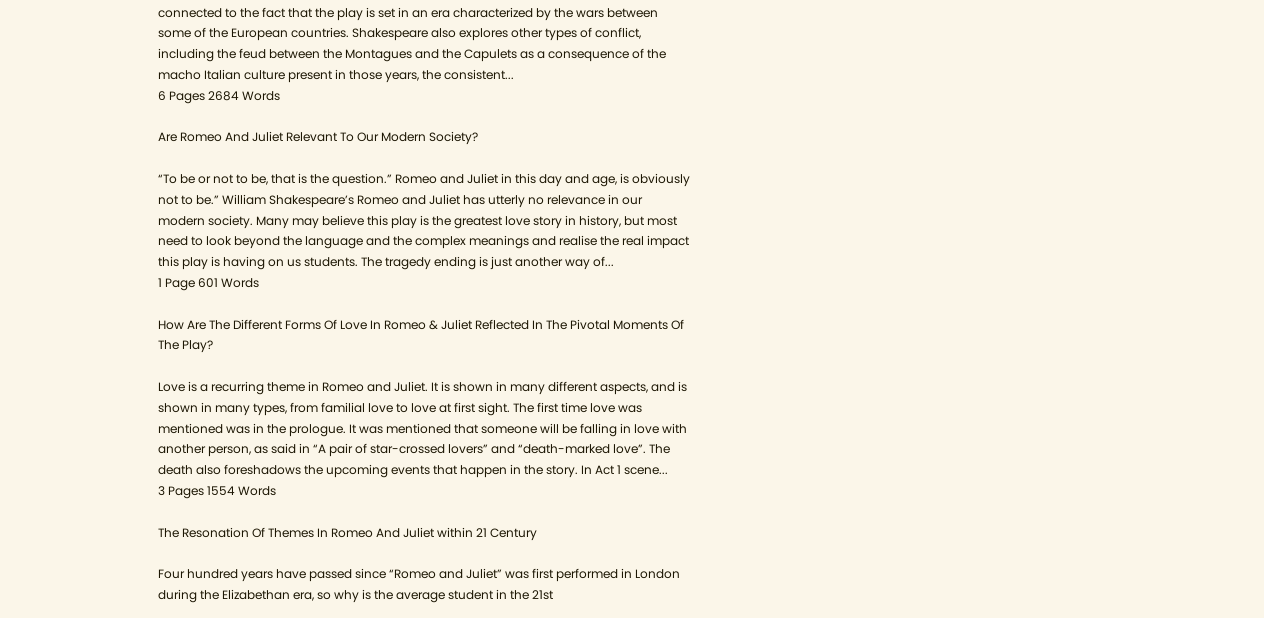connected to the fact that the play is set in an era characterized by the wars between some of the European countries. Shakespeare also explores other types of conflict, including the feud between the Montagues and the Capulets as a consequence of the macho Italian culture present in those years, the consistent...
6 Pages 2684 Words

Are Romeo And Juliet Relevant To Our Modern Society?

“To be or not to be, that is the question.” Romeo and Juliet in this day and age, is obviously not to be.” William Shakespeare’s Romeo and Juliet has utterly no relevance in our modern society. Many may believe this play is the greatest love story in history, but most need to look beyond the language and the complex meanings and realise the real impact this play is having on us students. The tragedy ending is just another way of...
1 Page 601 Words

How Are The Different Forms Of Love In Romeo & Juliet Reflected In The Pivotal Moments Of The Play?

Love is a recurring theme in Romeo and Juliet. It is shown in many different aspects, and is shown in many types, from familial love to love at first sight. The first time love was mentioned was in the prologue. It was mentioned that someone will be falling in love with another person, as said in “A pair of star-crossed lovers” and “death-marked love”. The death also foreshadows the upcoming events that happen in the story. In Act 1 scene...
3 Pages 1554 Words

The Resonation Of Themes In Romeo And Juliet within 21 Century

Four hundred years have passed since “Romeo and Juliet” was first performed in London during the Elizabethan era, so why is the average student in the 21st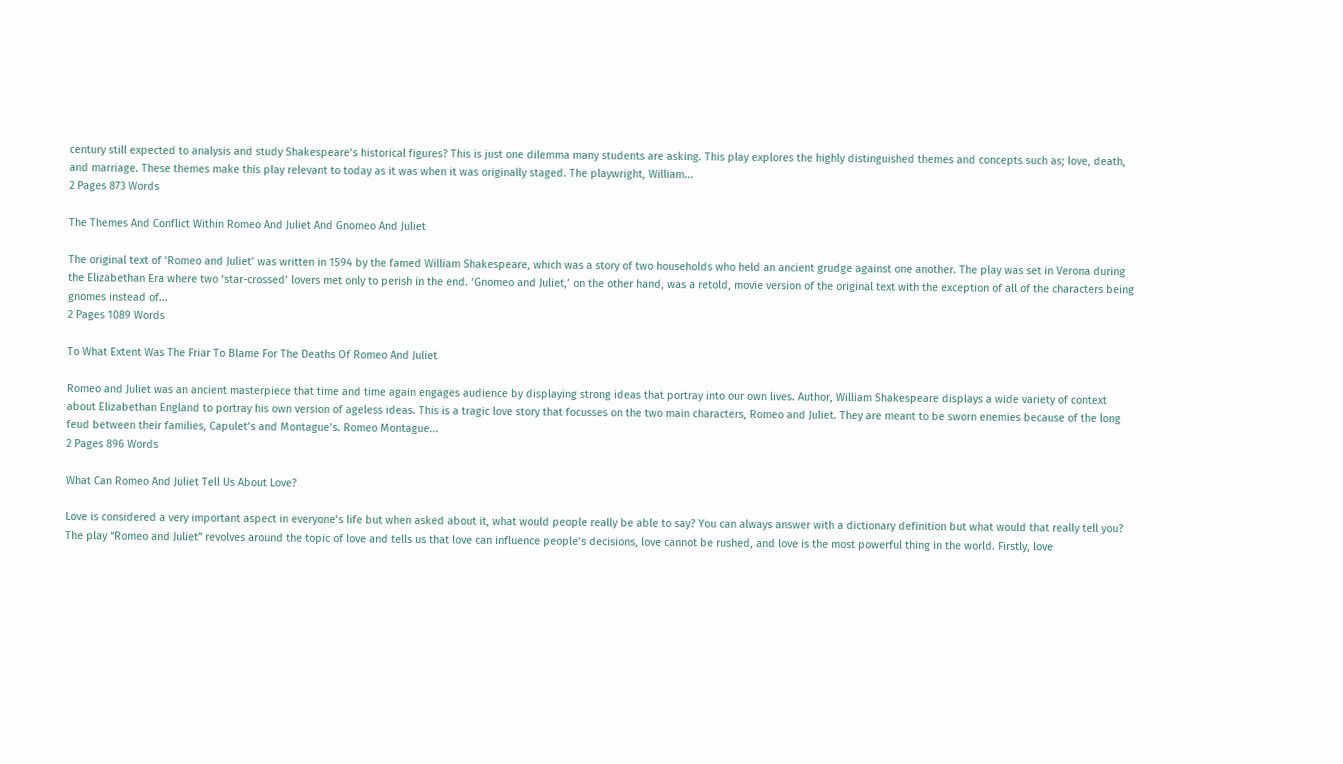century still expected to analysis and study Shakespeare’s historical figures? This is just one dilemma many students are asking. This play explores the highly distinguished themes and concepts such as; love, death, and marriage. These themes make this play relevant to today as it was when it was originally staged. The playwright, William...
2 Pages 873 Words

The Themes And Conflict Within Romeo And Juliet And Gnomeo And Juliet

The original text of ‘Romeo and Juliet’ was written in 1594 by the famed William Shakespeare, which was a story of two households who held an ancient grudge against one another. The play was set in Verona during the Elizabethan Era where two ‘star-crossed’ lovers met only to perish in the end. ‘Gnomeo and Juliet,’ on the other hand, was a retold, movie version of the original text with the exception of all of the characters being gnomes instead of...
2 Pages 1089 Words

To What Extent Was The Friar To Blame For The Deaths Of Romeo And Juliet

Romeo and Juliet was an ancient masterpiece that time and time again engages audience by displaying strong ideas that portray into our own lives. Author, William Shakespeare displays a wide variety of context about Elizabethan England to portray his own version of ageless ideas. This is a tragic love story that focusses on the two main characters, Romeo and Juliet. They are meant to be sworn enemies because of the long feud between their families, Capulet’s and Montague’s. Romeo Montague...
2 Pages 896 Words

What Can Romeo And Juliet Tell Us About Love?

Love is considered a very important aspect in everyone’s life but when asked about it, what would people really be able to say? You can always answer with a dictionary definition but what would that really tell you? The play “Romeo and Juliet” revolves around the topic of love and tells us that love can influence people’s decisions, love cannot be rushed, and love is the most powerful thing in the world. Firstly, love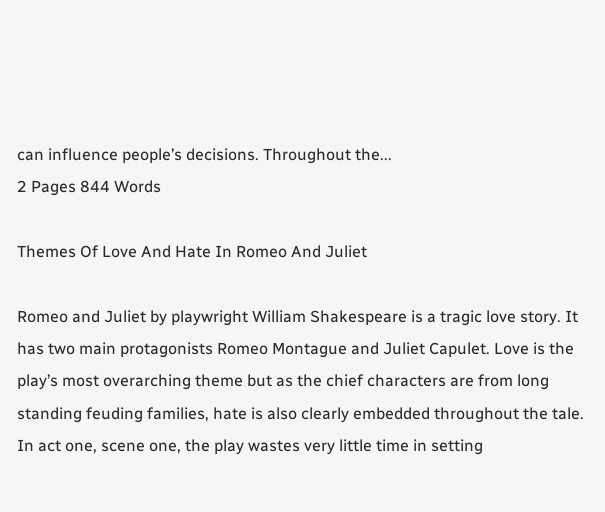can influence people’s decisions. Throughout the...
2 Pages 844 Words

Themes Of Love And Hate In Romeo And Juliet

Romeo and Juliet by playwright William Shakespeare is a tragic love story. It has two main protagonists Romeo Montague and Juliet Capulet. Love is the play’s most overarching theme but as the chief characters are from long standing feuding families, hate is also clearly embedded throughout the tale. In act one, scene one, the play wastes very little time in setting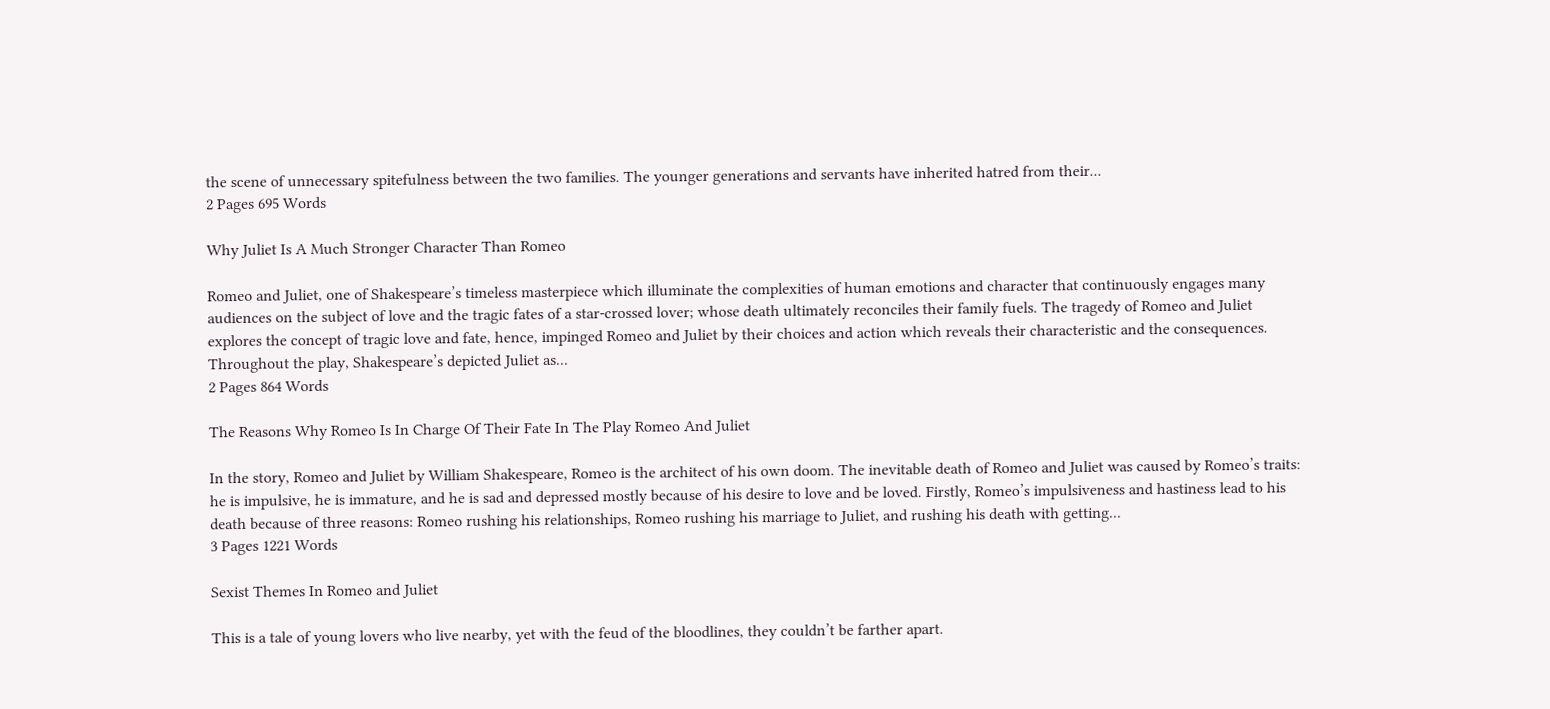the scene of unnecessary spitefulness between the two families. The younger generations and servants have inherited hatred from their...
2 Pages 695 Words

Why Juliet Is A Much Stronger Character Than Romeo

Romeo and Juliet, one of Shakespeare’s timeless masterpiece which illuminate the complexities of human emotions and character that continuously engages many audiences on the subject of love and the tragic fates of a star-crossed lover; whose death ultimately reconciles their family fuels. The tragedy of Romeo and Juliet explores the concept of tragic love and fate, hence, impinged Romeo and Juliet by their choices and action which reveals their characteristic and the consequences. Throughout the play, Shakespeare’s depicted Juliet as...
2 Pages 864 Words

The Reasons Why Romeo Is In Charge Of Their Fate In The Play Romeo And Juliet

In the story, Romeo and Juliet by William Shakespeare, Romeo is the architect of his own doom. The inevitable death of Romeo and Juliet was caused by Romeo’s traits: he is impulsive, he is immature, and he is sad and depressed mostly because of his desire to love and be loved. Firstly, Romeo’s impulsiveness and hastiness lead to his death because of three reasons: Romeo rushing his relationships, Romeo rushing his marriage to Juliet, and rushing his death with getting...
3 Pages 1221 Words

Sexist Themes In Romeo and Juliet

This is a tale of young lovers who live nearby, yet with the feud of the bloodlines, they couldn’t be farther apart.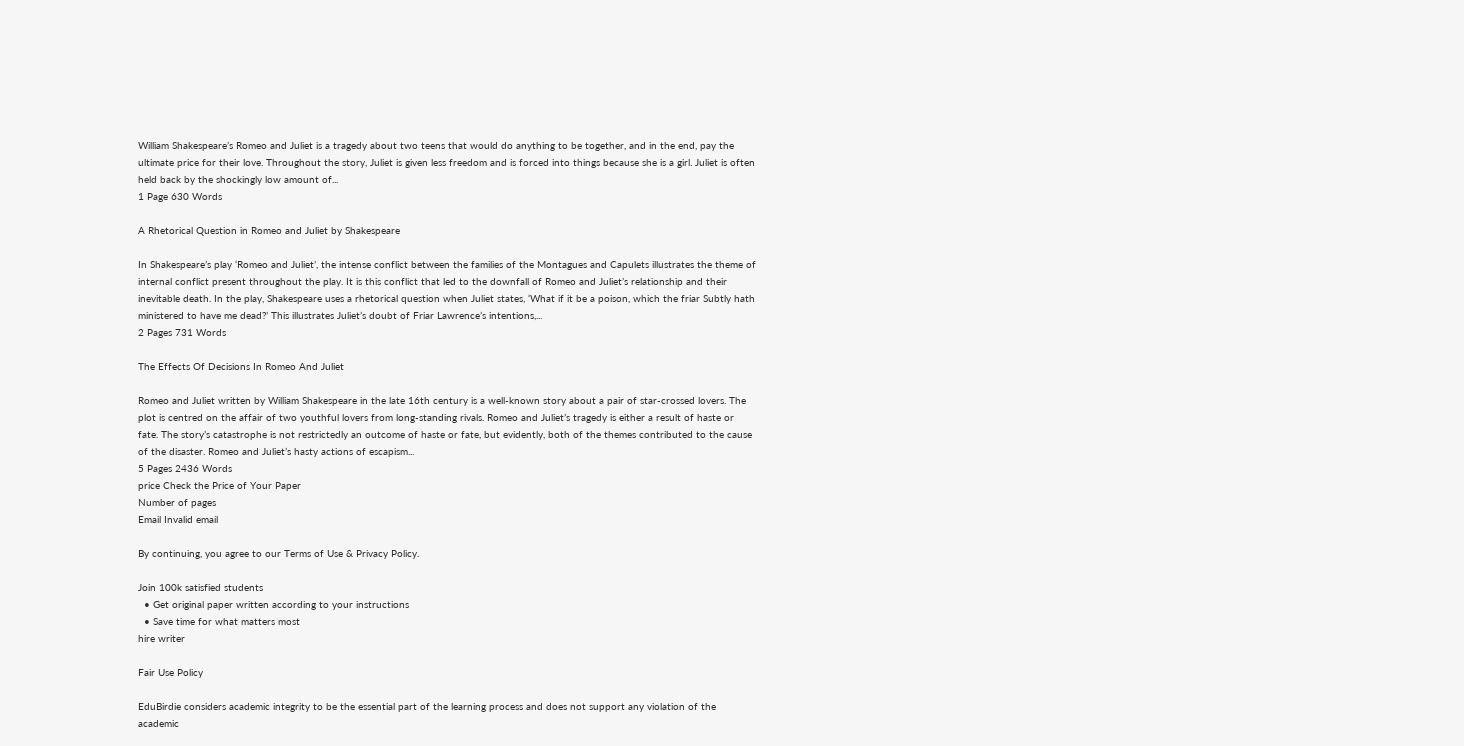William Shakespeare’s Romeo and Juliet is a tragedy about two teens that would do anything to be together, and in the end, pay the ultimate price for their love. Throughout the story, Juliet is given less freedom and is forced into things because she is a girl. Juliet is often held back by the shockingly low amount of...
1 Page 630 Words

A Rhetorical Question in Romeo and Juliet by Shakespeare

In Shakespeare’s play ‘Romeo and Juliet’, the intense conflict between the families of the Montagues and Capulets illustrates the theme of internal conflict present throughout the play. It is this conflict that led to the downfall of Romeo and Juliet’s relationship and their inevitable death. In the play, Shakespeare uses a rhetorical question when Juliet states, ‘What if it be a poison, which the friar Subtly hath ministered to have me dead?’ This illustrates Juliet’s doubt of Friar Lawrence’s intentions,...
2 Pages 731 Words

The Effects Of Decisions In Romeo And Juliet

Romeo and Juliet written by William Shakespeare in the late 16th century is a well-known story about a pair of star-crossed lovers. The plot is centred on the affair of two youthful lovers from long-standing rivals. Romeo and Juliet’s tragedy is either a result of haste or fate. The story’s catastrophe is not restrictedly an outcome of haste or fate, but evidently, both of the themes contributed to the cause of the disaster. Romeo and Juliet’s hasty actions of escapism...
5 Pages 2436 Words
price Check the Price of Your Paper
Number of pages
Email Invalid email

By continuing, you agree to our Terms of Use & Privacy Policy.

Join 100k satisfied students
  • Get original paper written according to your instructions
  • Save time for what matters most
hire writer

Fair Use Policy

EduBirdie considers academic integrity to be the essential part of the learning process and does not support any violation of the academic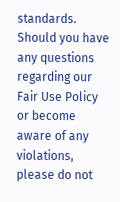standards. Should you have any questions regarding our Fair Use Policy or become aware of any violations, please do not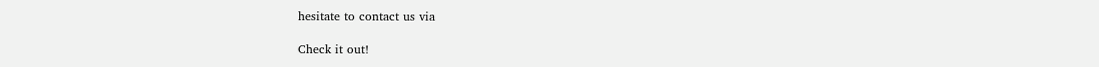hesitate to contact us via

Check it out!